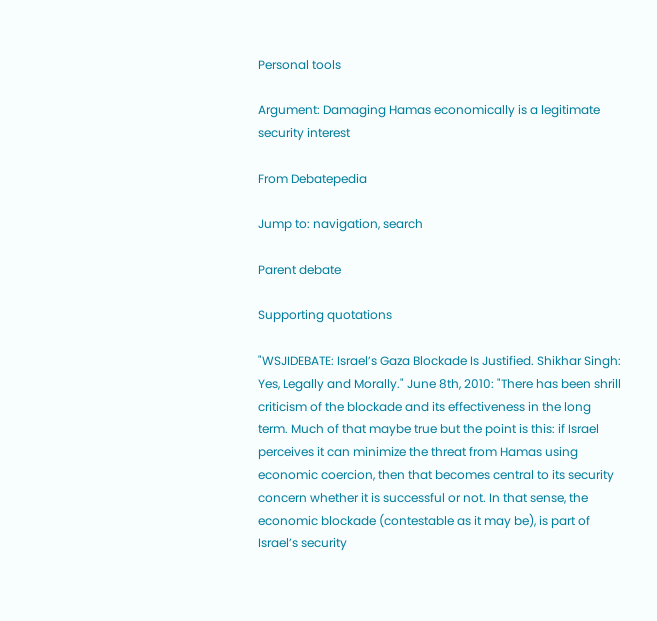Personal tools

Argument: Damaging Hamas economically is a legitimate security interest

From Debatepedia

Jump to: navigation, search

Parent debate

Supporting quotations

"WSJIDEBATE: Israel’s Gaza Blockade Is Justified. Shikhar Singh: Yes, Legally and Morally." June 8th, 2010: "There has been shrill criticism of the blockade and its effectiveness in the long term. Much of that maybe true but the point is this: if Israel perceives it can minimize the threat from Hamas using economic coercion, then that becomes central to its security concern whether it is successful or not. In that sense, the economic blockade (contestable as it may be), is part of Israel’s security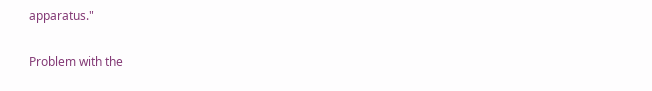apparatus."

Problem with the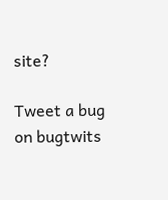site?

Tweet a bug on bugtwits